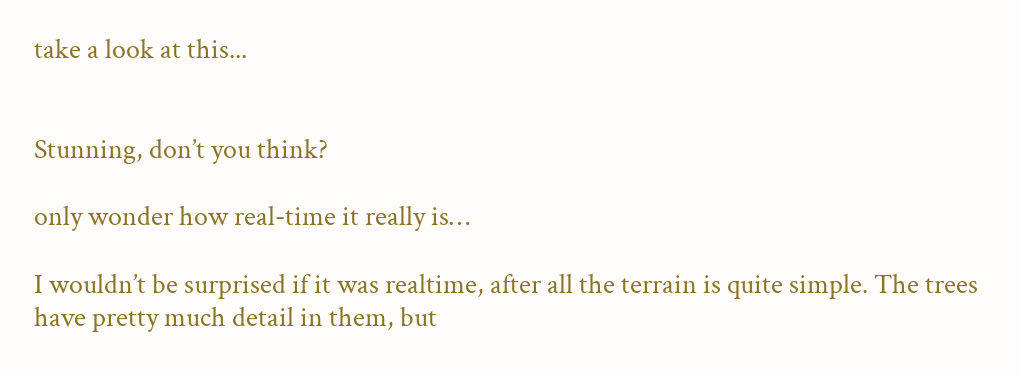take a look at this...


Stunning, don’t you think?

only wonder how real-time it really is…

I wouldn’t be surprised if it was realtime, after all the terrain is quite simple. The trees have pretty much detail in them, but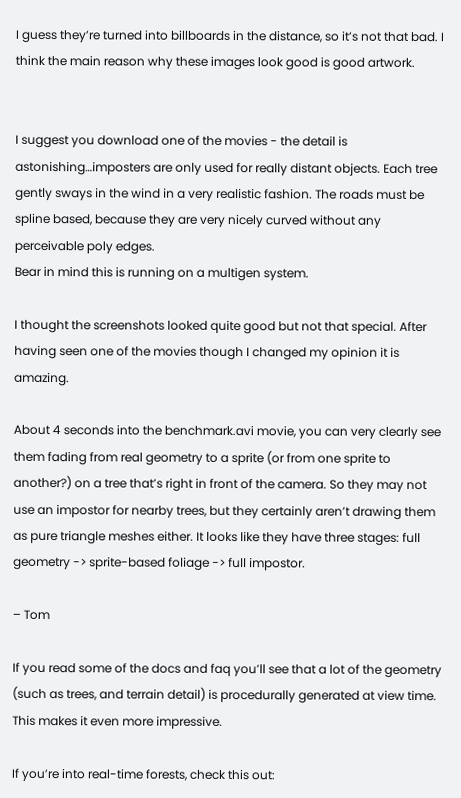I guess they’re turned into billboards in the distance, so it’s not that bad. I think the main reason why these images look good is good artwork.


I suggest you download one of the movies - the detail is astonishing…imposters are only used for really distant objects. Each tree gently sways in the wind in a very realistic fashion. The roads must be spline based, because they are very nicely curved without any perceivable poly edges.
Bear in mind this is running on a multigen system.

I thought the screenshots looked quite good but not that special. After having seen one of the movies though I changed my opinion it is amazing.

About 4 seconds into the benchmark.avi movie, you can very clearly see them fading from real geometry to a sprite (or from one sprite to another?) on a tree that’s right in front of the camera. So they may not use an impostor for nearby trees, but they certainly aren’t drawing them as pure triangle meshes either. It looks like they have three stages: full geometry -> sprite-based foliage -> full impostor.

– Tom

If you read some of the docs and faq you’ll see that a lot of the geometry (such as trees, and terrain detail) is procedurally generated at view time. This makes it even more impressive.

If you’re into real-time forests, check this out: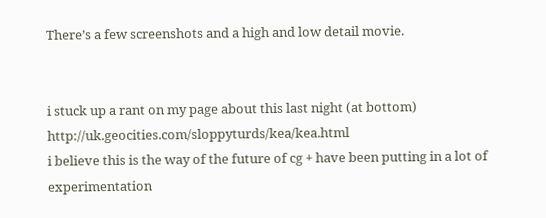There’s a few screenshots and a high and low detail movie.


i stuck up a rant on my page about this last night (at bottom) http://uk.geocities.com/sloppyturds/kea/kea.html
i believe this is the way of the future of cg + have been putting in a lot of experimentation